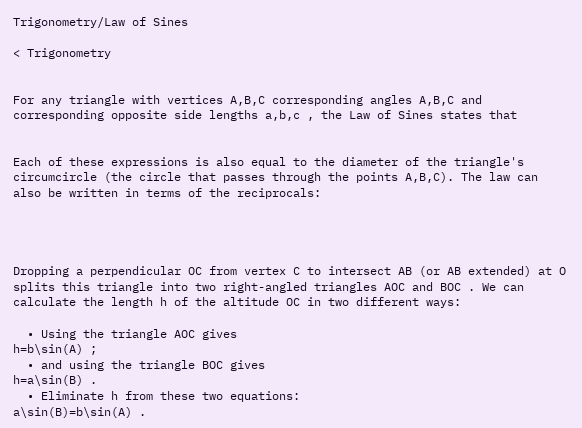Trigonometry/Law of Sines

< Trigonometry


For any triangle with vertices A,B,C corresponding angles A,B,C and corresponding opposite side lengths a,b,c , the Law of Sines states that


Each of these expressions is also equal to the diameter of the triangle's circumcircle (the circle that passes through the points A,B,C). The law can also be written in terms of the reciprocals:




Dropping a perpendicular OC from vertex C to intersect AB (or AB extended) at O splits this triangle into two right-angled triangles AOC and BOC . We can calculate the length h of the altitude OC in two different ways:

  • Using the triangle AOC gives
h=b\sin(A) ;
  • and using the triangle BOC gives
h=a\sin(B) .
  • Eliminate h from these two equations:
a\sin(B)=b\sin(A) .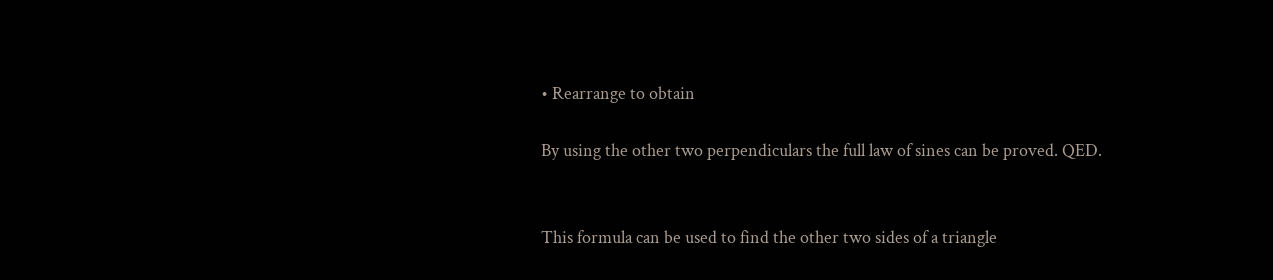• Rearrange to obtain

By using the other two perpendiculars the full law of sines can be proved. QED.


This formula can be used to find the other two sides of a triangle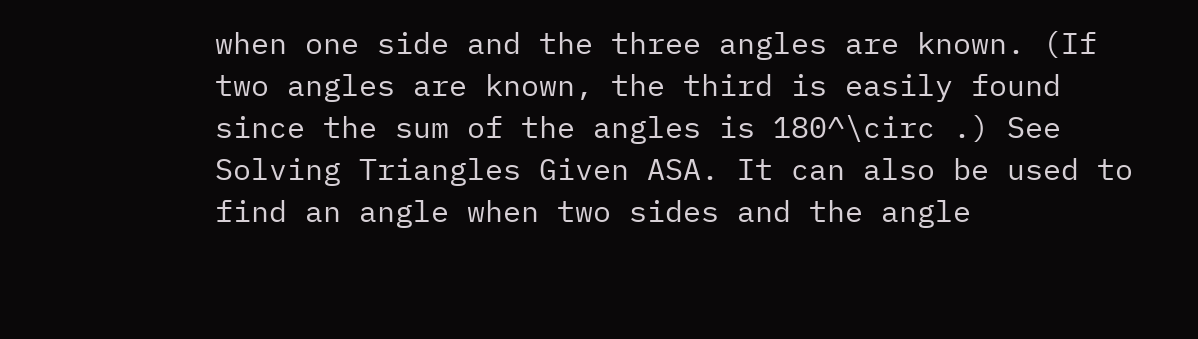when one side and the three angles are known. (If two angles are known, the third is easily found since the sum of the angles is 180^\circ .) See Solving Triangles Given ASA. It can also be used to find an angle when two sides and the angle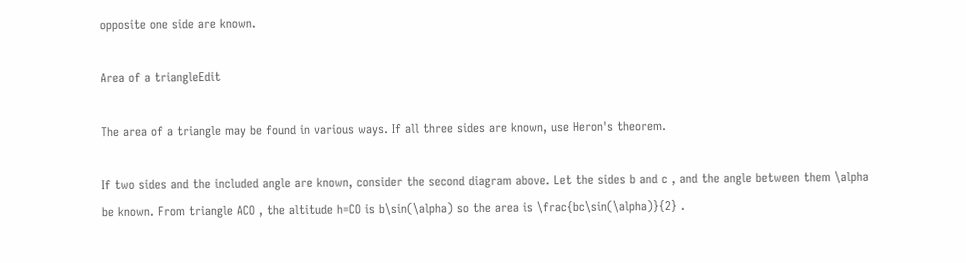opposite one side are known.

Area of a triangleEdit

The area of a triangle may be found in various ways. If all three sides are known, use Heron's theorem.

If two sides and the included angle are known, consider the second diagram above. Let the sides b and c , and the angle between them \alpha be known. From triangle ACO , the altitude h=CO is b\sin(\alpha) so the area is \frac{bc\sin(\alpha)}{2} .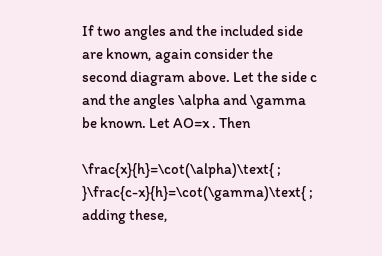If two angles and the included side are known, again consider the second diagram above. Let the side c and the angles \alpha and \gamma be known. Let AO=x . Then

\frac{x}{h}=\cot(\alpha)\text{ ; }\frac{c-x}{h}=\cot(\gamma)\text{ ; adding these,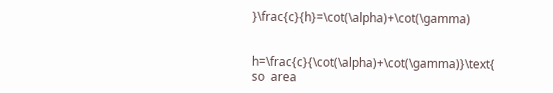}\frac{c}{h}=\cot(\alpha)+\cot(\gamma)


h=\frac{c}{\cot(\alpha)+\cot(\gamma)}\text{ so  area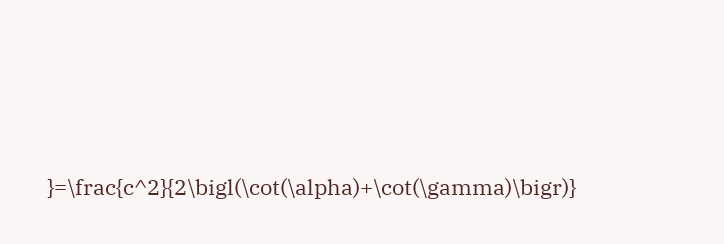}=\frac{c^2}{2\bigl(\cot(\alpha)+\cot(\gamma)\bigr)}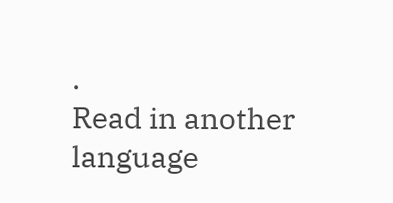.
Read in another language